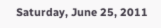Saturday, June 25, 2011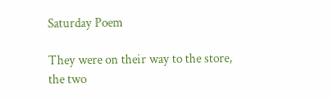Saturday Poem

They were on their way to the store,
the two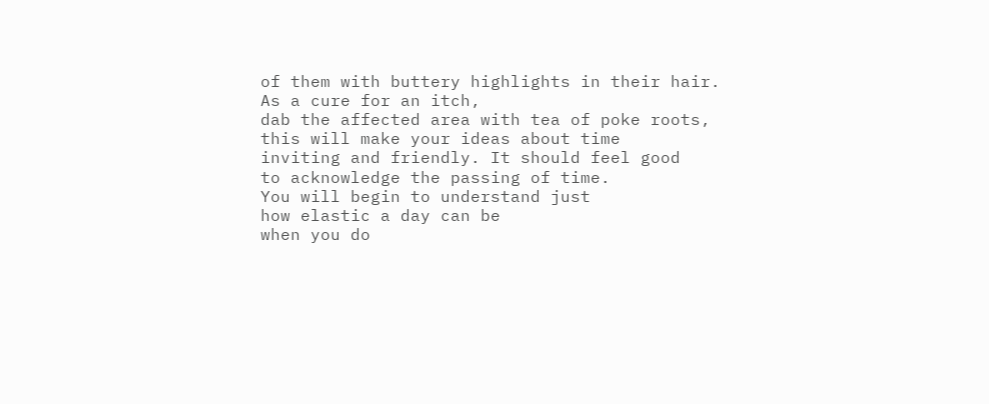of them with buttery highlights in their hair.
As a cure for an itch,
dab the affected area with tea of poke roots,
this will make your ideas about time
inviting and friendly. It should feel good
to acknowledge the passing of time.
You will begin to understand just
how elastic a day can be
when you do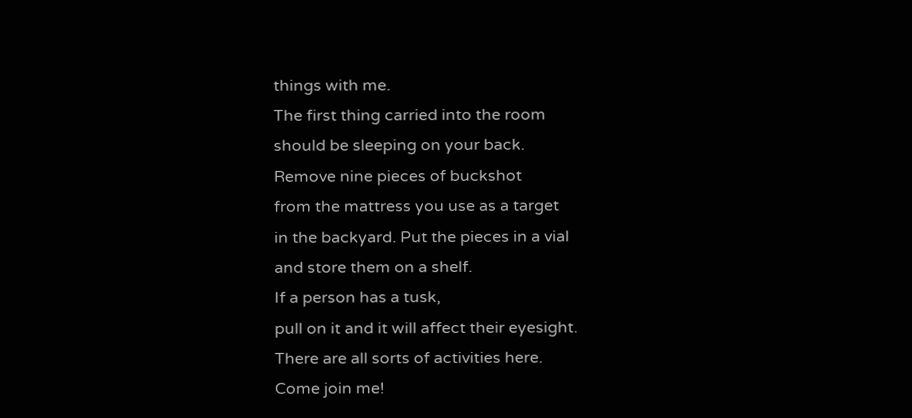things with me.
The first thing carried into the room
should be sleeping on your back.
Remove nine pieces of buckshot
from the mattress you use as a target
in the backyard. Put the pieces in a vial
and store them on a shelf.
If a person has a tusk,
pull on it and it will affect their eyesight.
There are all sorts of activities here.
Come join me!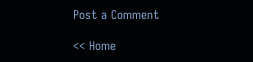Post a Comment

<< Home